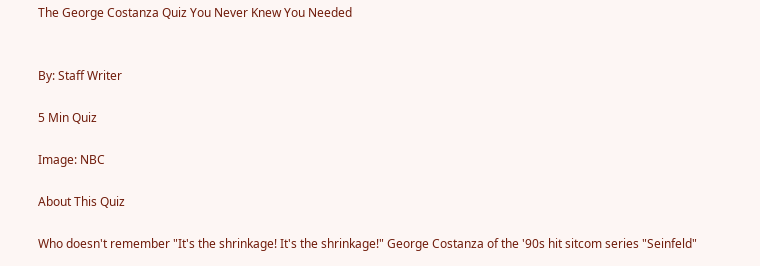The George Costanza Quiz You Never Knew You Needed


By: Staff Writer

5 Min Quiz

Image: NBC

About This Quiz

Who doesn't remember "It's the shrinkage! It's the shrinkage!" George Costanza of the '90s hit sitcom series "Seinfeld"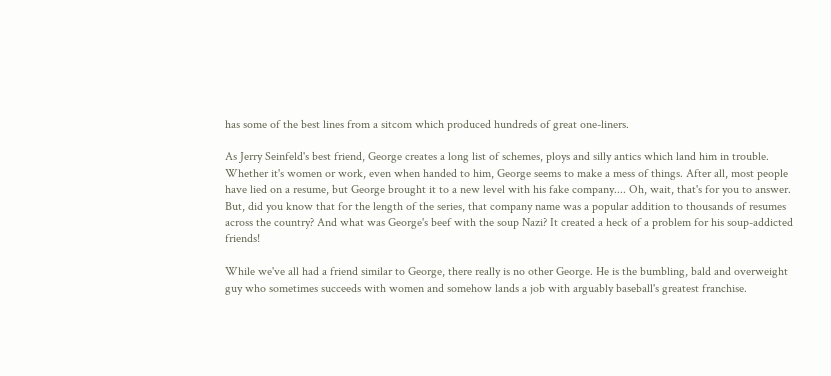has some of the best lines from a sitcom which produced hundreds of great one-liners.

As Jerry Seinfeld's best friend, George creates a long list of schemes, ploys and silly antics which land him in trouble. Whether it's women or work, even when handed to him, George seems to make a mess of things. After all, most people have lied on a resume, but George brought it to a new level with his fake company.... Oh, wait, that's for you to answer. But, did you know that for the length of the series, that company name was a popular addition to thousands of resumes across the country? And what was George's beef with the soup Nazi? It created a heck of a problem for his soup-addicted friends!

While we've all had a friend similar to George, there really is no other George. He is the bumbling, bald and overweight guy who sometimes succeeds with women and somehow lands a job with arguably baseball's greatest franchise.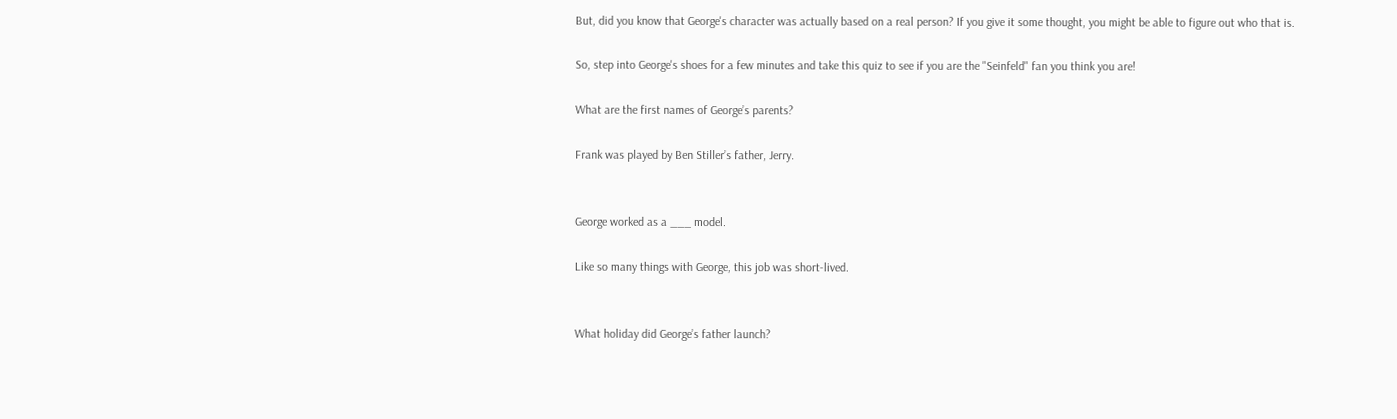But, did you know that George's character was actually based on a real person? If you give it some thought, you might be able to figure out who that is.

So, step into George's shoes for a few minutes and take this quiz to see if you are the "Seinfeld" fan you think you are!

What are the first names of George’s parents?

Frank was played by Ben Stiller’s father, Jerry.


George worked as a ___ model.

Like so many things with George, this job was short-lived.


What holiday did George’s father launch?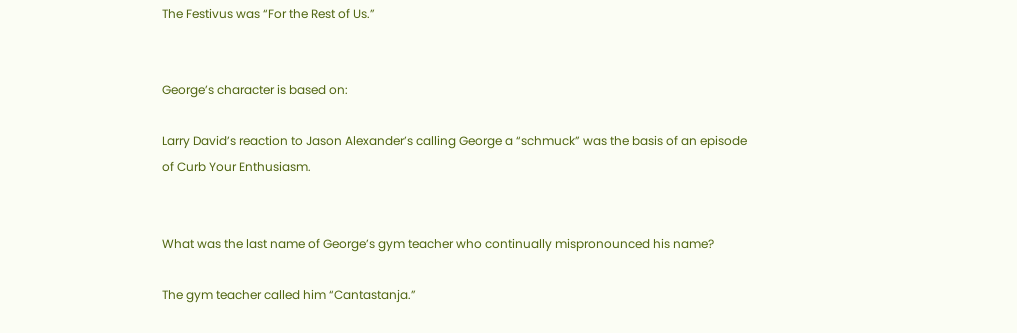The Festivus was “For the Rest of Us.”


George’s character is based on:

Larry David’s reaction to Jason Alexander’s calling George a “schmuck” was the basis of an episode of Curb Your Enthusiasm.


What was the last name of George’s gym teacher who continually mispronounced his name?

The gym teacher called him “Cantastanja.”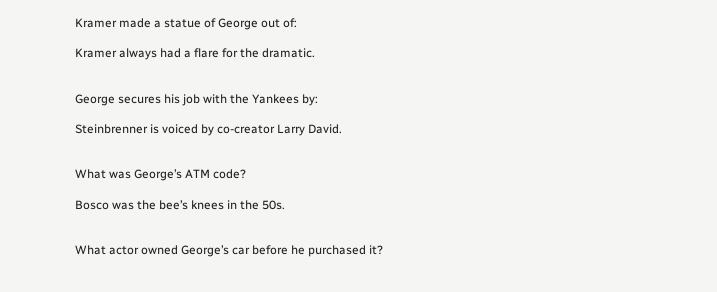Kramer made a statue of George out of:

Kramer always had a flare for the dramatic.


George secures his job with the Yankees by:

Steinbrenner is voiced by co-creator Larry David.


What was George’s ATM code?

Bosco was the bee’s knees in the 50s.


What actor owned George’s car before he purchased it?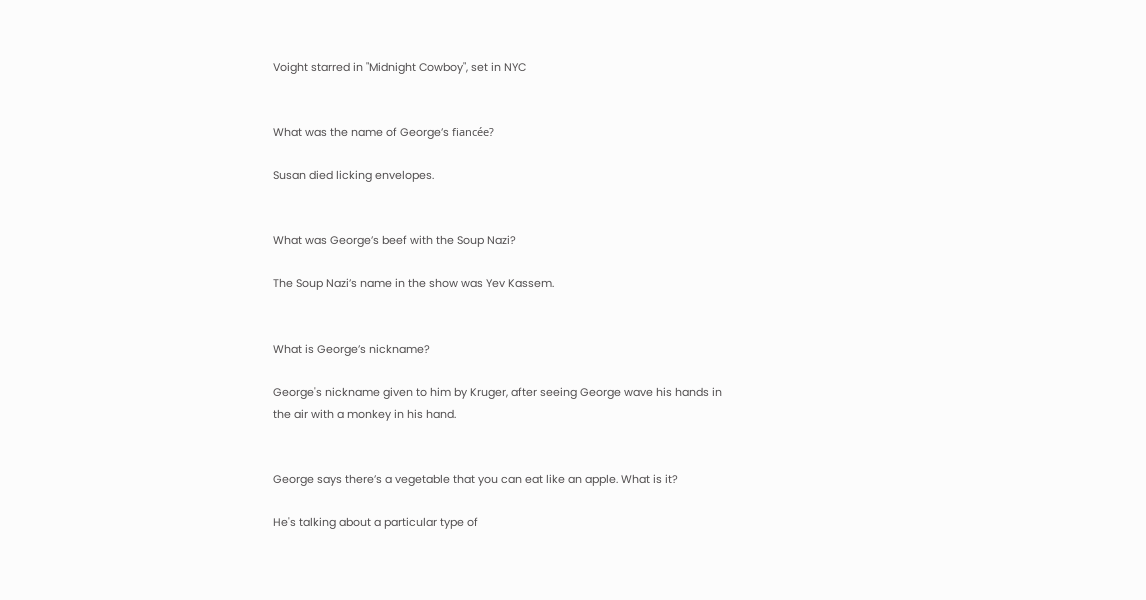Voight starred in "Midnight Cowboy", set in NYC


What was the name of George’s fiancée?

Susan died licking envelopes.


What was George’s beef with the Soup Nazi?

The Soup Nazi’s name in the show was Yev Kassem.


What is George’s nickname?

George's nickname given to him by Kruger, after seeing George wave his hands in the air with a monkey in his hand.


George says there’s a vegetable that you can eat like an apple. What is it?

He's talking about a particular type of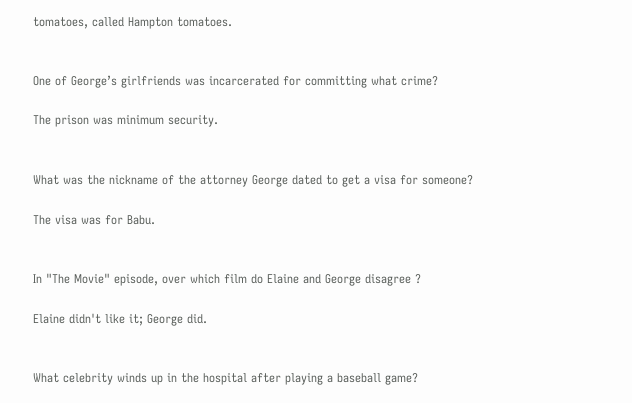tomatoes, called Hampton tomatoes.


One of George’s girlfriends was incarcerated for committing what crime?

The prison was minimum security.


What was the nickname of the attorney George dated to get a visa for someone?

The visa was for Babu.


In "The Movie" episode, over which film do Elaine and George disagree ?

Elaine didn't like it; George did.


What celebrity winds up in the hospital after playing a baseball game?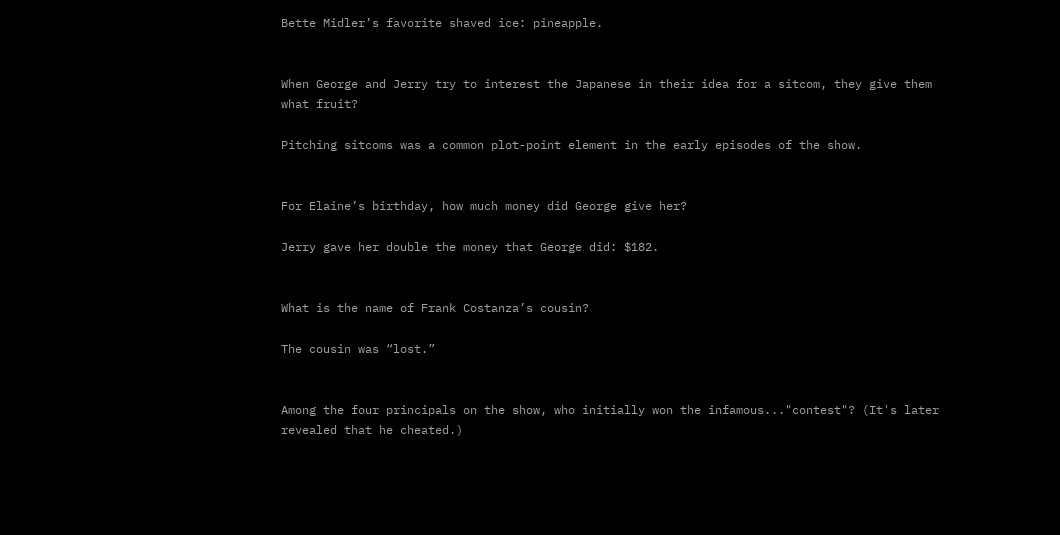Bette Midler’s favorite shaved ice: pineapple.


When George and Jerry try to interest the Japanese in their idea for a sitcom, they give them what fruit?

Pitching sitcoms was a common plot-point element in the early episodes of the show.


For Elaine’s birthday, how much money did George give her?

Jerry gave her double the money that George did: $182.


What is the name of Frank Costanza’s cousin?

The cousin was “lost.”


Among the four principals on the show, who initially won the infamous..."contest"? (It's later revealed that he cheated.)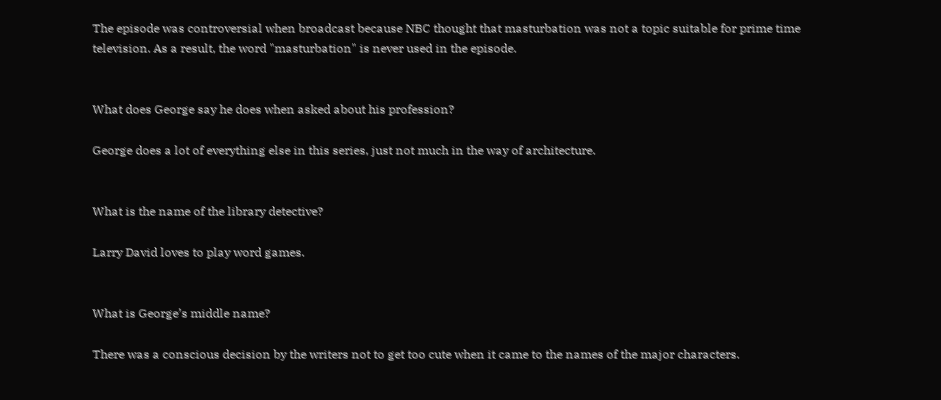The episode was controversial when broadcast because NBC thought that masturbation was not a topic suitable for prime time television. As a result, the word "masturbation" is never used in the episode.


What does George say he does when asked about his profession?

George does a lot of everything else in this series, just not much in the way of architecture.


What is the name of the library detective?

Larry David loves to play word games.


What is George’s middle name?

There was a conscious decision by the writers not to get too cute when it came to the names of the major characters.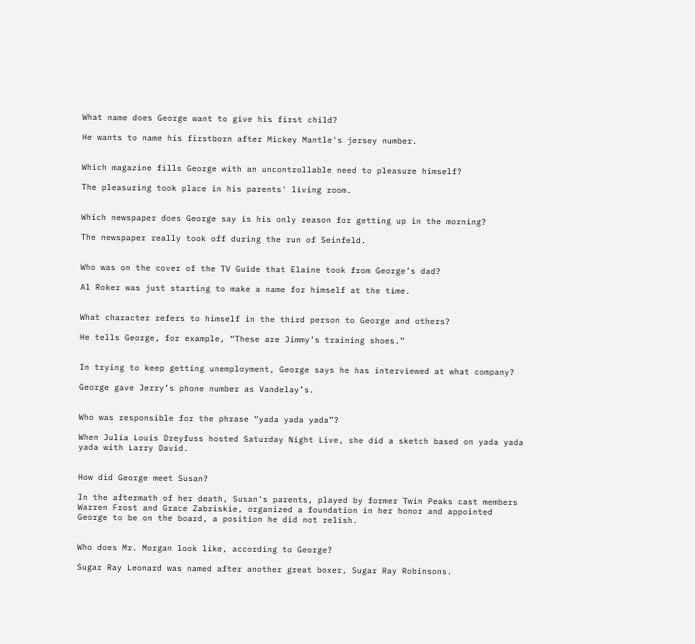What name does George want to give his first child?

He wants to name his firstborn after Mickey Mantle's jersey number.


Which magazine fills George with an uncontrollable need to pleasure himself?

The pleasuring took place in his parents' living room.


Which newspaper does George say is his only reason for getting up in the morning?

The newspaper really took off during the run of Seinfeld.


Who was on the cover of the TV Guide that Elaine took from George’s dad?

Al Roker was just starting to make a name for himself at the time.


What character refers to himself in the third person to George and others?

He tells George, for example, “These are Jimmy’s training shoes.”


In trying to keep getting unemployment, George says he has interviewed at what company?

George gave Jerry’s phone number as Vandelay’s.


Who was responsible for the phrase “yada yada yada”?

When Julia Louis Dreyfuss hosted Saturday Night Live, she did a sketch based on yada yada yada with Larry David.


How did George meet Susan?

In the aftermath of her death, Susan's parents, played by former Twin Peaks cast members Warren Frost and Grace Zabriskie, organized a foundation in her honor and appointed George to be on the board, a position he did not relish.


Who does Mr. Morgan look like, according to George?

Sugar Ray Leonard was named after another great boxer, Sugar Ray Robinsons.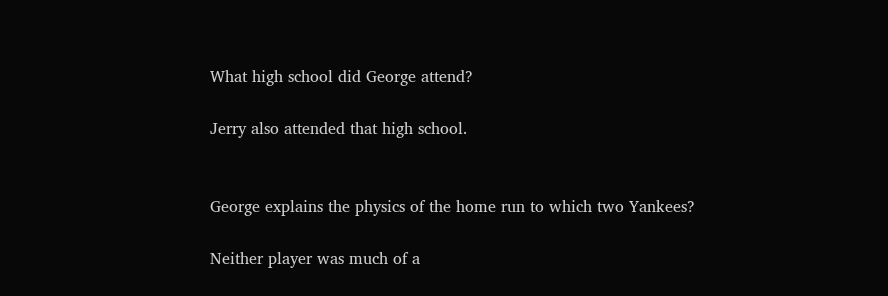What high school did George attend?

Jerry also attended that high school.


George explains the physics of the home run to which two Yankees?

Neither player was much of a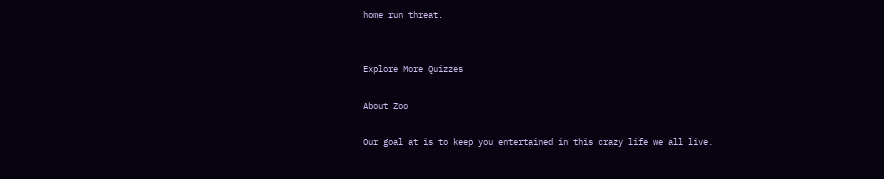home run threat.


Explore More Quizzes

About Zoo

Our goal at is to keep you entertained in this crazy life we all live.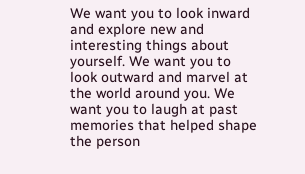We want you to look inward and explore new and interesting things about yourself. We want you to look outward and marvel at the world around you. We want you to laugh at past memories that helped shape the person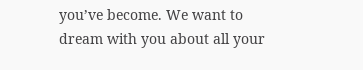you’ve become. We want to dream with you about all your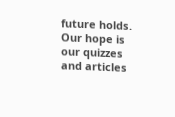future holds. Our hope is our quizzes and articles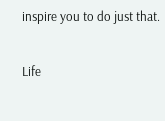inspire you to do just that.

Life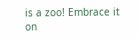is a zoo! Embrace it on